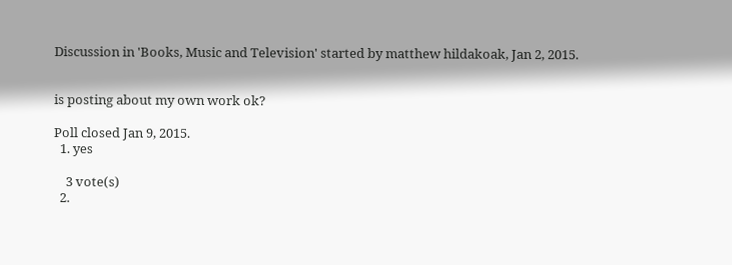Discussion in 'Books, Music and Television' started by matthew hildakoak, Jan 2, 2015.


is posting about my own work ok?

Poll closed Jan 9, 2015.
  1. yes

    3 vote(s)
  2.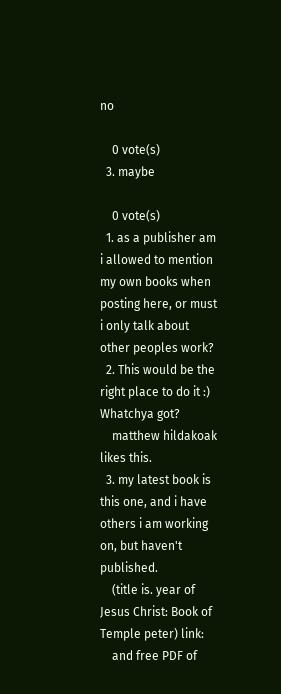no

    0 vote(s)
  3. maybe

    0 vote(s)
  1. as a publisher am i allowed to mention my own books when posting here, or must i only talk about other peoples work?
  2. This would be the right place to do it :) Whatchya got?
    matthew hildakoak likes this.
  3. my latest book is this one, and i have others i am working on, but haven't published.
    (title is. year of Jesus Christ: Book of Temple peter) link:
    and free PDF of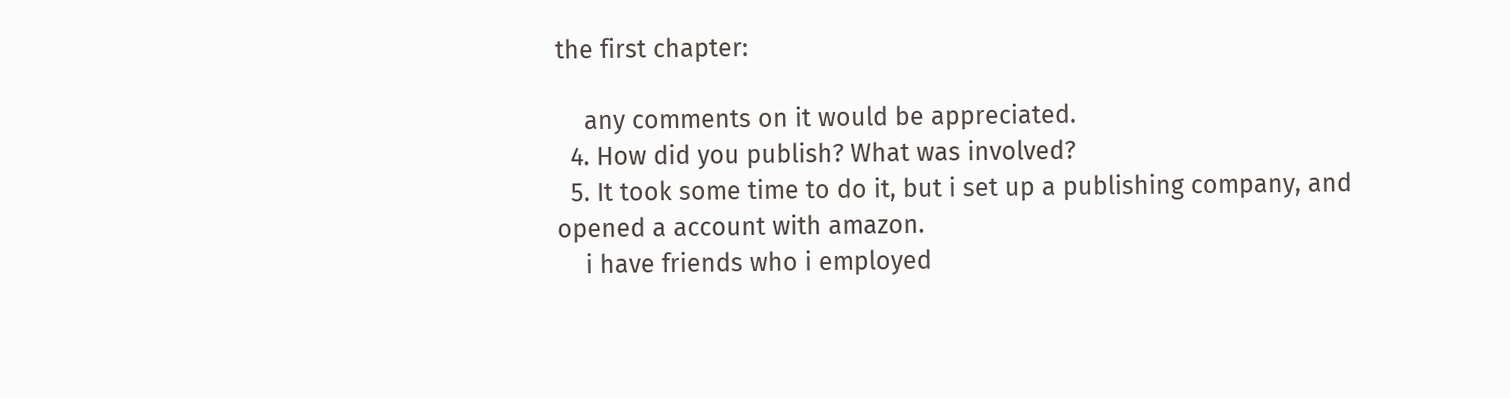the first chapter:

    any comments on it would be appreciated.
  4. How did you publish? What was involved?
  5. It took some time to do it, but i set up a publishing company, and opened a account with amazon.
    i have friends who i employed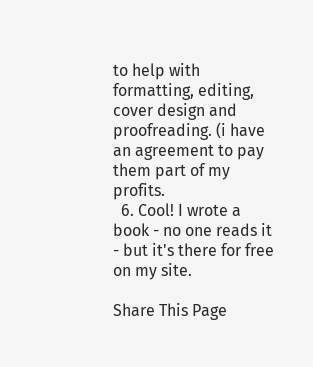to help with formatting, editing, cover design and proofreading. (i have an agreement to pay them part of my profits.
  6. Cool! I wrote a book - no one reads it - but it's there for free on my site.

Share This Page